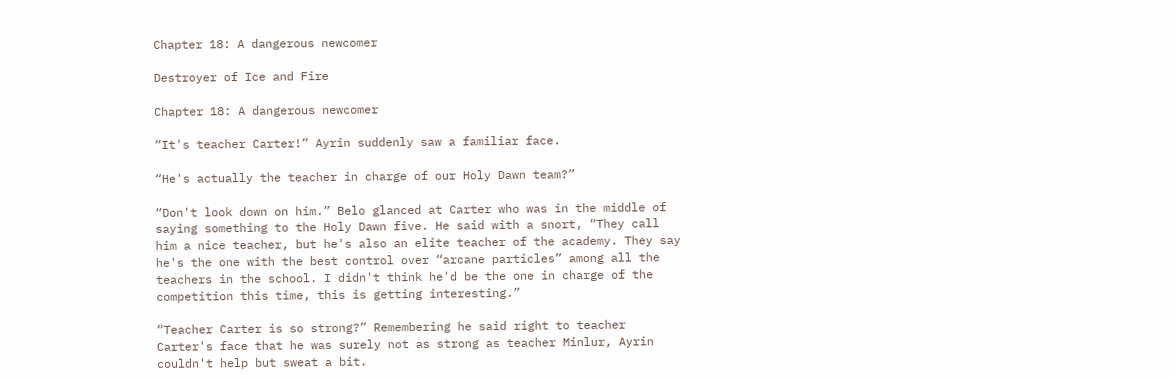Chapter 18: A dangerous newcomer

Destroyer of Ice and Fire

Chapter 18: A dangerous newcomer

“It's teacher Carter!” Ayrin suddenly saw a familiar face.

“He's actually the teacher in charge of our Holy Dawn team?”

“Don't look down on him.” Belo glanced at Carter who was in the middle of saying something to the Holy Dawn five. He said with a snort, “They call him a nice teacher, but he's also an elite teacher of the academy. They say he's the one with the best control over “arcane particles” among all the teachers in the school. I didn't think he'd be the one in charge of the competition this time, this is getting interesting.”

“Teacher Carter is so strong?” Remembering he said right to teacher Carter's face that he was surely not as strong as teacher Minlur, Ayrin couldn't help but sweat a bit.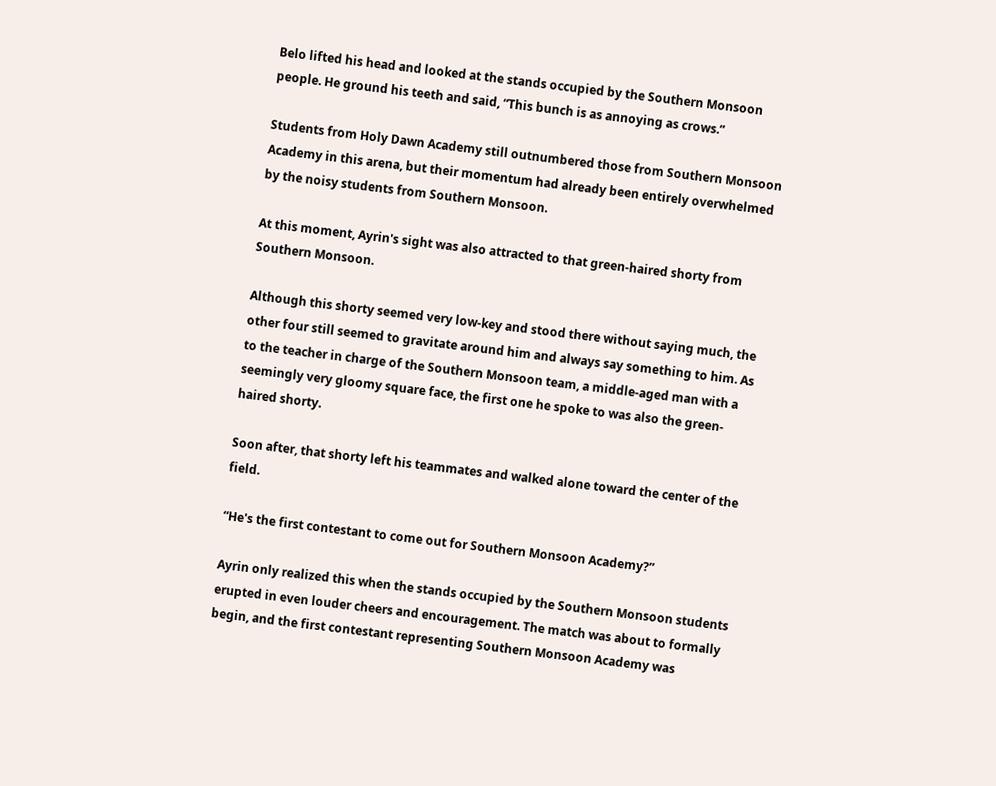Belo lifted his head and looked at the stands occupied by the Southern Monsoon people. He ground his teeth and said, “This bunch is as annoying as crows.”

Students from Holy Dawn Academy still outnumbered those from Southern Monsoon Academy in this arena, but their momentum had already been entirely overwhelmed by the noisy students from Southern Monsoon.

At this moment, Ayrin's sight was also attracted to that green-haired shorty from Southern Monsoon.

Although this shorty seemed very low-key and stood there without saying much, the other four still seemed to gravitate around him and always say something to him. As to the teacher in charge of the Southern Monsoon team, a middle-aged man with a seemingly very gloomy square face, the first one he spoke to was also the green-haired shorty.

Soon after, that shorty left his teammates and walked alone toward the center of the field.

“He's the first contestant to come out for Southern Monsoon Academy?”

Ayrin only realized this when the stands occupied by the Southern Monsoon students erupted in even louder cheers and encouragement. The match was about to formally begin, and the first contestant representing Southern Monsoon Academy was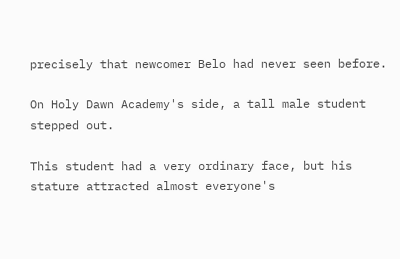precisely that newcomer Belo had never seen before.

On Holy Dawn Academy's side, a tall male student stepped out.

This student had a very ordinary face, but his stature attracted almost everyone's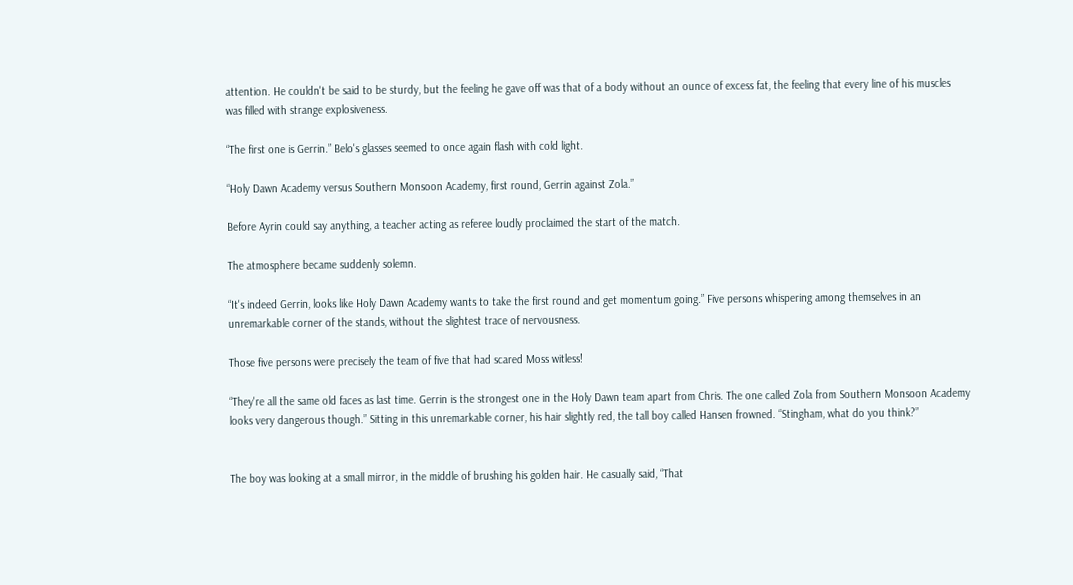attention. He couldn't be said to be sturdy, but the feeling he gave off was that of a body without an ounce of excess fat, the feeling that every line of his muscles was filled with strange explosiveness.

“The first one is Gerrin.” Belo's glasses seemed to once again flash with cold light.

“Holy Dawn Academy versus Southern Monsoon Academy, first round, Gerrin against Zola.”

Before Ayrin could say anything, a teacher acting as referee loudly proclaimed the start of the match.

The atmosphere became suddenly solemn.

“It's indeed Gerrin, looks like Holy Dawn Academy wants to take the first round and get momentum going.” Five persons whispering among themselves in an unremarkable corner of the stands, without the slightest trace of nervousness.

Those five persons were precisely the team of five that had scared Moss witless!

“They're all the same old faces as last time. Gerrin is the strongest one in the Holy Dawn team apart from Chris. The one called Zola from Southern Monsoon Academy looks very dangerous though.” Sitting in this unremarkable corner, his hair slightly red, the tall boy called Hansen frowned. “Stingham, what do you think?”


The boy was looking at a small mirror, in the middle of brushing his golden hair. He casually said, “That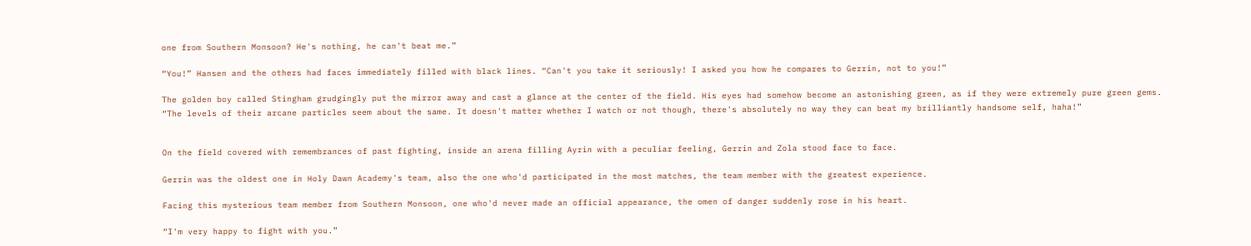one from Southern Monsoon? He's nothing, he can't beat me.”

“You!” Hansen and the others had faces immediately filled with black lines. “Can't you take it seriously! I asked you how he compares to Gerrin, not to you!”

The golden boy called Stingham grudgingly put the mirror away and cast a glance at the center of the field. His eyes had somehow become an astonishing green, as if they were extremely pure green gems. “The levels of their arcane particles seem about the same. It doesn't matter whether I watch or not though, there's absolutely no way they can beat my brilliantly handsome self, haha!”


On the field covered with remembrances of past fighting, inside an arena filling Ayrin with a peculiar feeling, Gerrin and Zola stood face to face.

Gerrin was the oldest one in Holy Dawn Academy's team, also the one who'd participated in the most matches, the team member with the greatest experience.

Facing this mysterious team member from Southern Monsoon, one who'd never made an official appearance, the omen of danger suddenly rose in his heart.

“I'm very happy to fight with you.”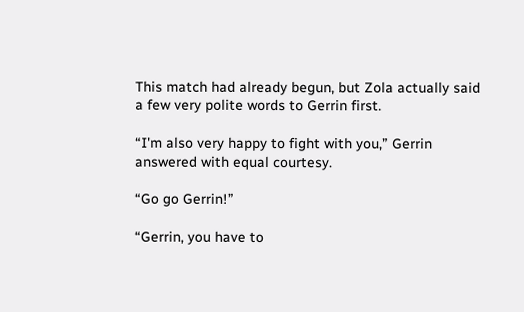This match had already begun, but Zola actually said a few very polite words to Gerrin first.

“I'm also very happy to fight with you,” Gerrin answered with equal courtesy.

“Go go Gerrin!”

“Gerrin, you have to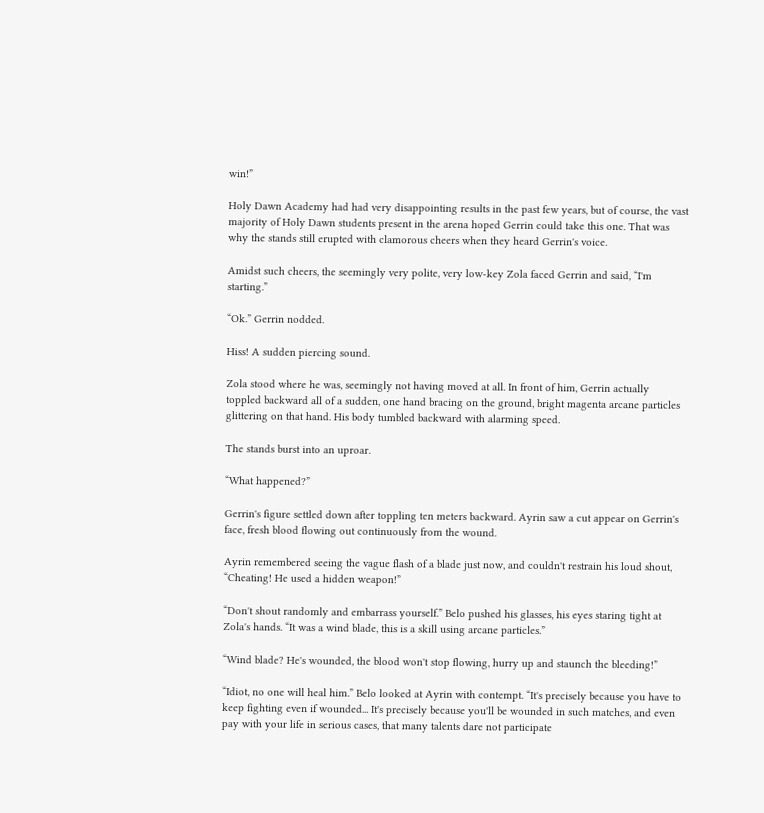win!”

Holy Dawn Academy had had very disappointing results in the past few years, but of course, the vast majority of Holy Dawn students present in the arena hoped Gerrin could take this one. That was why the stands still erupted with clamorous cheers when they heard Gerrin's voice.

Amidst such cheers, the seemingly very polite, very low-key Zola faced Gerrin and said, “I'm starting.”

“Ok.” Gerrin nodded.

Hiss! A sudden piercing sound.

Zola stood where he was, seemingly not having moved at all. In front of him, Gerrin actually toppled backward all of a sudden, one hand bracing on the ground, bright magenta arcane particles glittering on that hand. His body tumbled backward with alarming speed.

The stands burst into an uproar.

“What happened?”

Gerrin's figure settled down after toppling ten meters backward. Ayrin saw a cut appear on Gerrin's face, fresh blood flowing out continuously from the wound.

Ayrin remembered seeing the vague flash of a blade just now, and couldn't restrain his loud shout, “Cheating! He used a hidden weapon!”

“Don't shout randomly and embarrass yourself.” Belo pushed his glasses, his eyes staring tight at Zola's hands. “It was a wind blade, this is a skill using arcane particles.”

“Wind blade? He's wounded, the blood won't stop flowing, hurry up and staunch the bleeding!”

“Idiot, no one will heal him.” Belo looked at Ayrin with contempt. “It's precisely because you have to keep fighting even if wounded... It's precisely because you'll be wounded in such matches, and even pay with your life in serious cases, that many talents dare not participate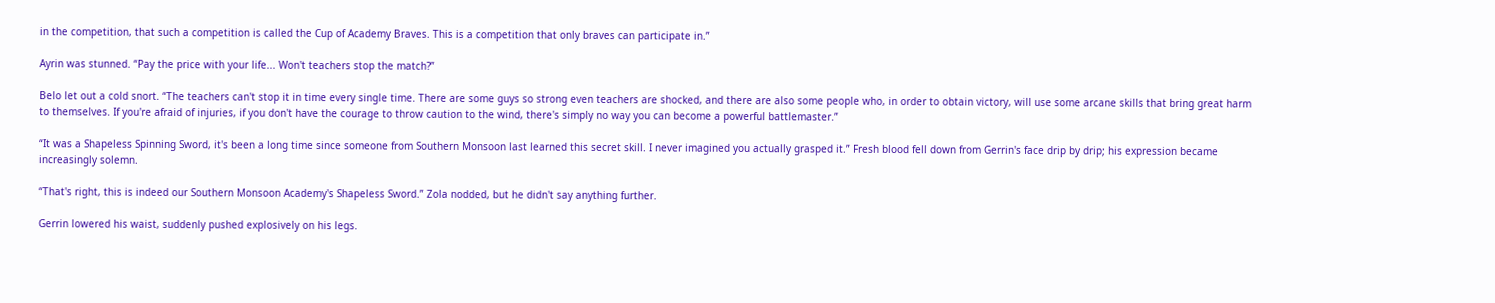in the competition, that such a competition is called the Cup of Academy Braves. This is a competition that only braves can participate in.”

Ayrin was stunned. “Pay the price with your life... Won't teachers stop the match?”

Belo let out a cold snort. “The teachers can't stop it in time every single time. There are some guys so strong even teachers are shocked, and there are also some people who, in order to obtain victory, will use some arcane skills that bring great harm to themselves. If you're afraid of injuries, if you don't have the courage to throw caution to the wind, there's simply no way you can become a powerful battlemaster.”

“It was a Shapeless Spinning Sword, it's been a long time since someone from Southern Monsoon last learned this secret skill. I never imagined you actually grasped it.” Fresh blood fell down from Gerrin's face drip by drip; his expression became increasingly solemn.

“That's right, this is indeed our Southern Monsoon Academy's Shapeless Sword.” Zola nodded, but he didn't say anything further.

Gerrin lowered his waist, suddenly pushed explosively on his legs.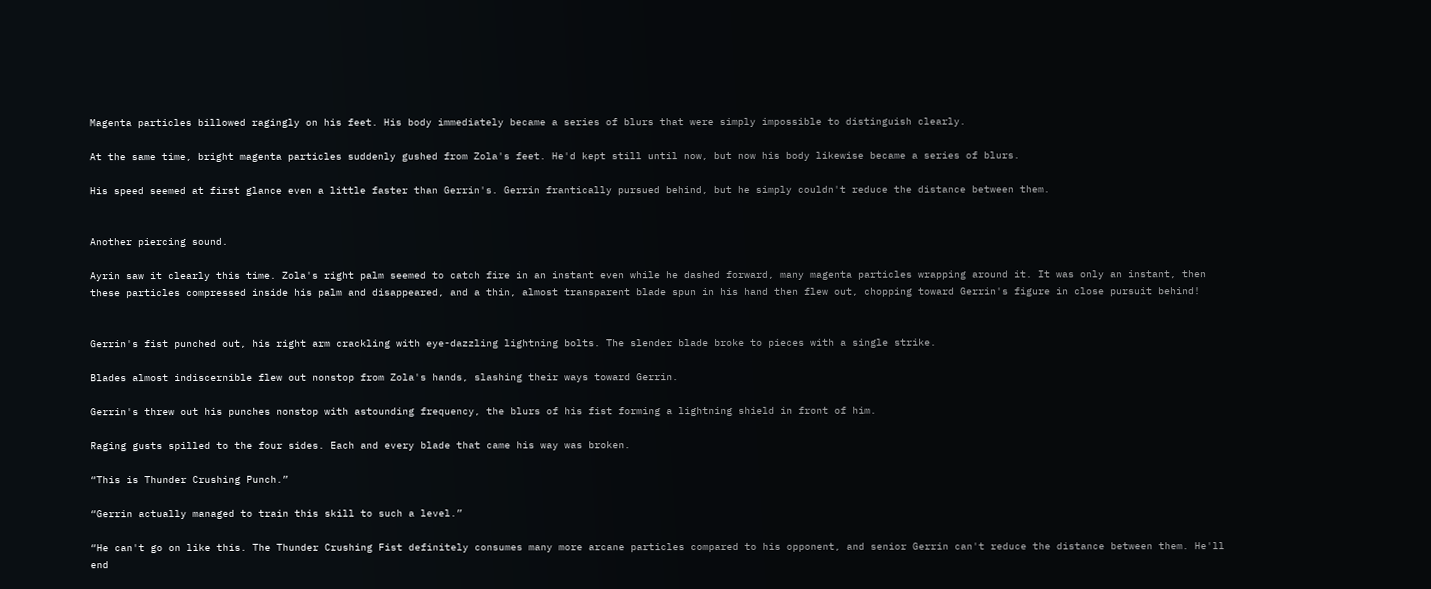Magenta particles billowed ragingly on his feet. His body immediately became a series of blurs that were simply impossible to distinguish clearly.

At the same time, bright magenta particles suddenly gushed from Zola's feet. He'd kept still until now, but now his body likewise became a series of blurs.

His speed seemed at first glance even a little faster than Gerrin's. Gerrin frantically pursued behind, but he simply couldn't reduce the distance between them.


Another piercing sound.

Ayrin saw it clearly this time. Zola's right palm seemed to catch fire in an instant even while he dashed forward, many magenta particles wrapping around it. It was only an instant, then these particles compressed inside his palm and disappeared, and a thin, almost transparent blade spun in his hand then flew out, chopping toward Gerrin's figure in close pursuit behind!


Gerrin's fist punched out, his right arm crackling with eye-dazzling lightning bolts. The slender blade broke to pieces with a single strike.

Blades almost indiscernible flew out nonstop from Zola's hands, slashing their ways toward Gerrin.

Gerrin's threw out his punches nonstop with astounding frequency, the blurs of his fist forming a lightning shield in front of him.

Raging gusts spilled to the four sides. Each and every blade that came his way was broken.

“This is Thunder Crushing Punch.”

“Gerrin actually managed to train this skill to such a level.”

“He can't go on like this. The Thunder Crushing Fist definitely consumes many more arcane particles compared to his opponent, and senior Gerrin can't reduce the distance between them. He'll end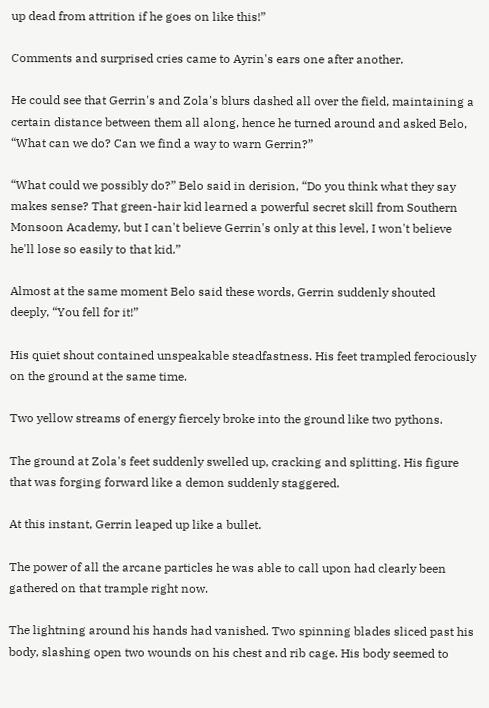up dead from attrition if he goes on like this!”

Comments and surprised cries came to Ayrin's ears one after another.

He could see that Gerrin's and Zola's blurs dashed all over the field, maintaining a certain distance between them all along, hence he turned around and asked Belo, “What can we do? Can we find a way to warn Gerrin?”

“What could we possibly do?” Belo said in derision, “Do you think what they say makes sense? That green-hair kid learned a powerful secret skill from Southern Monsoon Academy, but I can't believe Gerrin's only at this level, I won't believe he'll lose so easily to that kid.”

Almost at the same moment Belo said these words, Gerrin suddenly shouted deeply, “You fell for it!”

His quiet shout contained unspeakable steadfastness. His feet trampled ferociously on the ground at the same time.

Two yellow streams of energy fiercely broke into the ground like two pythons.

The ground at Zola's feet suddenly swelled up, cracking and splitting. His figure that was forging forward like a demon suddenly staggered.

At this instant, Gerrin leaped up like a bullet.

The power of all the arcane particles he was able to call upon had clearly been gathered on that trample right now.

The lightning around his hands had vanished. Two spinning blades sliced past his body, slashing open two wounds on his chest and rib cage. His body seemed to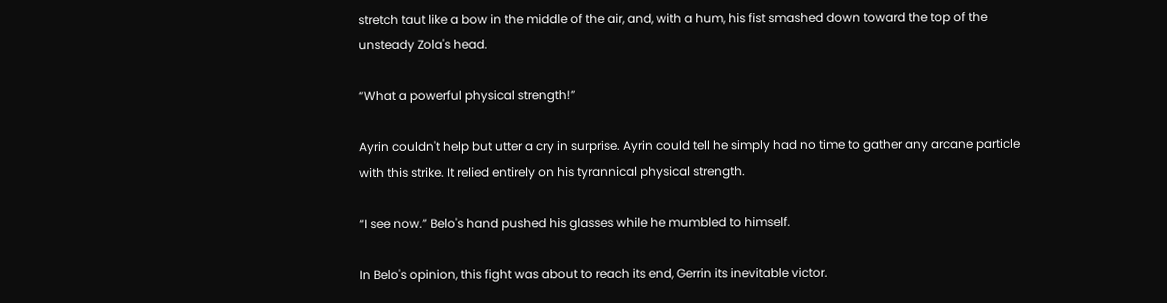stretch taut like a bow in the middle of the air, and, with a hum, his fist smashed down toward the top of the unsteady Zola's head.

“What a powerful physical strength!”

Ayrin couldn't help but utter a cry in surprise. Ayrin could tell he simply had no time to gather any arcane particle with this strike. It relied entirely on his tyrannical physical strength.

“I see now.” Belo's hand pushed his glasses while he mumbled to himself.

In Belo's opinion, this fight was about to reach its end, Gerrin its inevitable victor.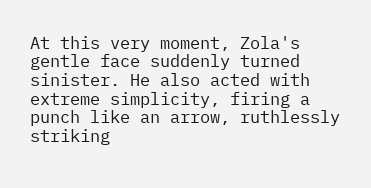At this very moment, Zola's gentle face suddenly turned sinister. He also acted with extreme simplicity, firing a punch like an arrow, ruthlessly striking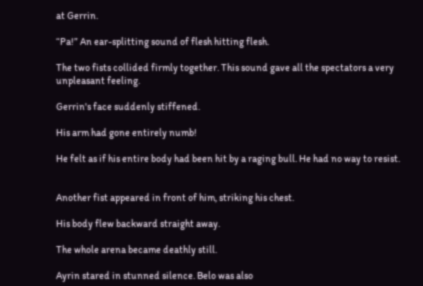at Gerrin.

“Pa!” An ear-splitting sound of flesh hitting flesh.

The two fists collided firmly together. This sound gave all the spectators a very unpleasant feeling.

Gerrin's face suddenly stiffened.

His arm had gone entirely numb!

He felt as if his entire body had been hit by a raging bull. He had no way to resist.


Another fist appeared in front of him, striking his chest.

His body flew backward straight away.

The whole arena became deathly still.

Ayrin stared in stunned silence. Belo was also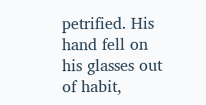petrified. His hand fell on his glasses out of habit,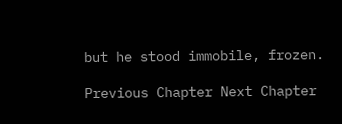but he stood immobile, frozen.

Previous Chapter Next Chapter